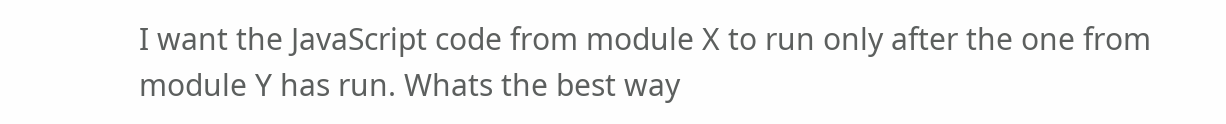I want the JavaScript code from module X to run only after the one from module Y has run. Whats the best way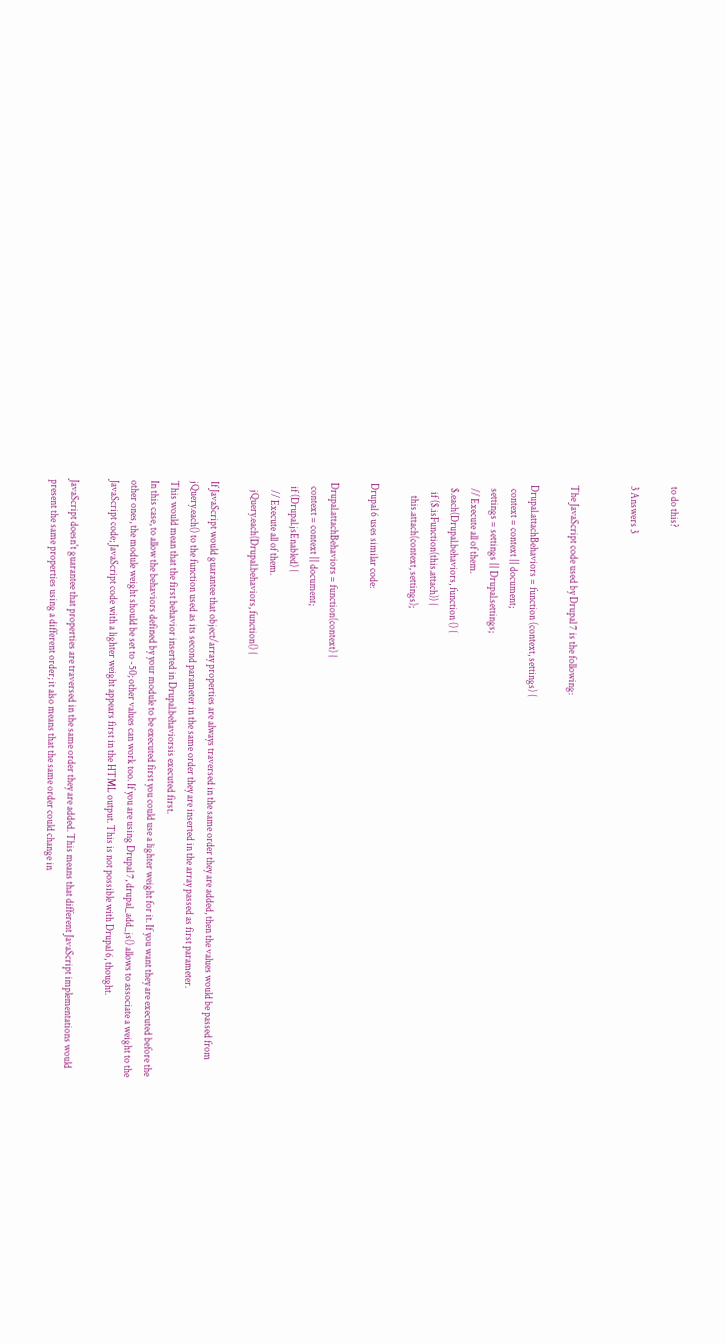to do this?

3 Answers 3


The JavaScript code used by Drupal 7 is the following:

Drupal.attachBehaviors = function (context, settings) {
  context = context || document;
  settings = settings || Drupal.settings;
  // Execute all of them.
  $.each(Drupal.behaviors, function () {
    if ($.isFunction(this.attach)) {
      this.attach(context, settings);

Drupal 6 uses similar code:

Drupal.attachBehaviors = function(context) {
  context = context || document;
  if (Drupal.jsEnabled) {
    // Execute all of them.
    jQuery.each(Drupal.behaviors, function() {

If JavaScript would guarantee that object/array properties are always traversed in the same order they are added, then the values would be passed from jQuery.each() to the function used as its second parameter in the same order they are inserted in the array passed as first parameter.
This would mean that the first behavior inserted in Drupal.behaviorsis executed first.
In this case, to allow the behaviors defined by your module to be executed first you could use a lighter weight for it. If you want they are executed before the other ones, the module weight should be set to -50; other values can work too. If you are using Drupal 7, drupal_add_js() allows to associate a weight to the JavaScript code; JavaScript code with a lighter weight appears first in the HTML output. This is not possible with Drupal 6, thought.

JavaScript doesn't guarantee that properties are traversed in the same order they are added. This means that different JavaScript implementations would present the same properties using a different order; it also means that the same order could change in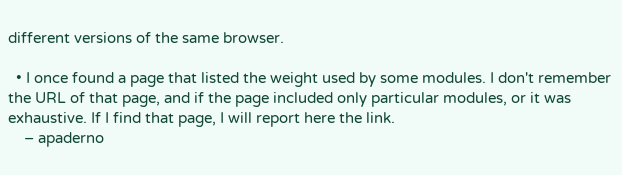different versions of the same browser.

  • I once found a page that listed the weight used by some modules. I don't remember the URL of that page, and if the page included only particular modules, or it was exhaustive. If I find that page, I will report here the link.
    – apaderno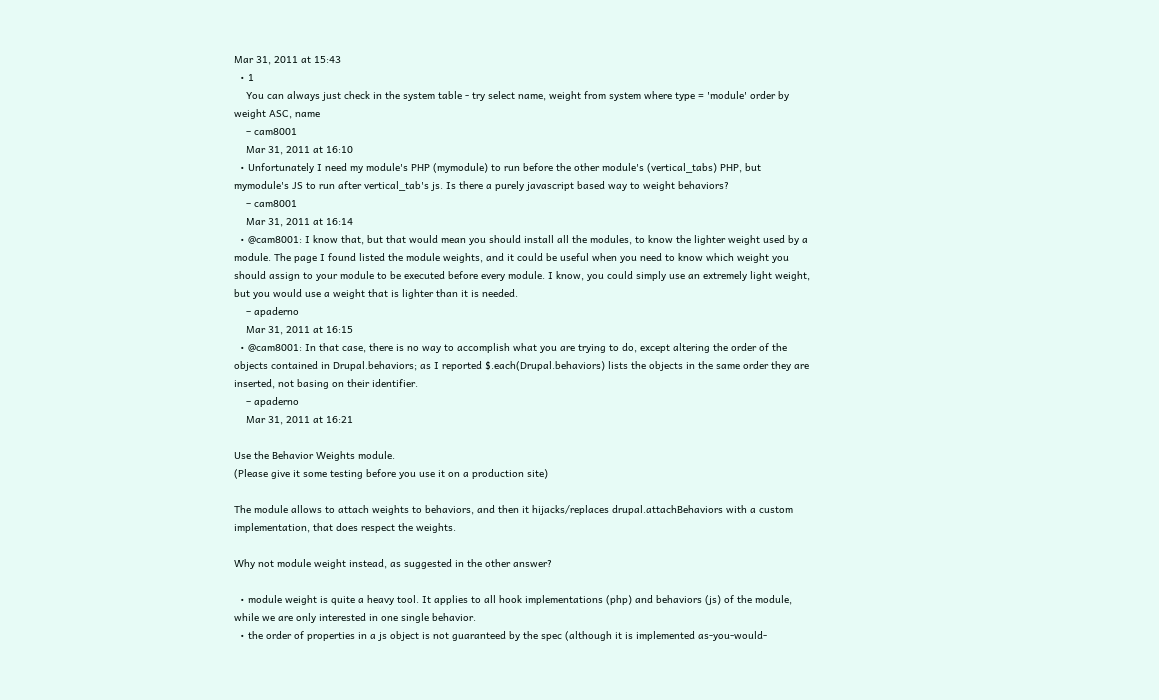Mar 31, 2011 at 15:43
  • 1
    You can always just check in the system table - try select name, weight from system where type = 'module' order by weight ASC, name
    – cam8001
    Mar 31, 2011 at 16:10
  • Unfortunately I need my module's PHP (mymodule) to run before the other module's (vertical_tabs) PHP, but mymodule's JS to run after vertical_tab's js. Is there a purely javascript based way to weight behaviors?
    – cam8001
    Mar 31, 2011 at 16:14
  • @cam8001: I know that, but that would mean you should install all the modules, to know the lighter weight used by a module. The page I found listed the module weights, and it could be useful when you need to know which weight you should assign to your module to be executed before every module. I know, you could simply use an extremely light weight, but you would use a weight that is lighter than it is needed.
    – apaderno
    Mar 31, 2011 at 16:15
  • @cam8001: In that case, there is no way to accomplish what you are trying to do, except altering the order of the objects contained in Drupal.behaviors; as I reported $.each(Drupal.behaviors) lists the objects in the same order they are inserted, not basing on their identifier.
    – apaderno
    Mar 31, 2011 at 16:21

Use the Behavior Weights module.
(Please give it some testing before you use it on a production site)

The module allows to attach weights to behaviors, and then it hijacks/replaces drupal.attachBehaviors with a custom implementation, that does respect the weights.

Why not module weight instead, as suggested in the other answer?

  • module weight is quite a heavy tool. It applies to all hook implementations (php) and behaviors (js) of the module, while we are only interested in one single behavior.
  • the order of properties in a js object is not guaranteed by the spec (although it is implemented as-you-would-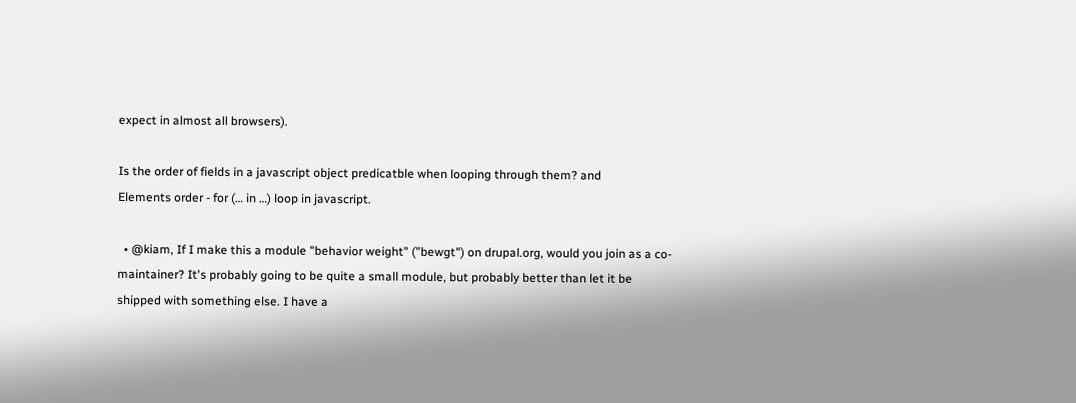expect in almost all browsers).

Is the order of fields in a javascript object predicatble when looping through them? and
Elements order - for (… in …) loop in javascript.

  • @kiam, If I make this a module "behavior weight" ("bewgt") on drupal.org, would you join as a co-maintainer? It's probably going to be quite a small module, but probably better than let it be shipped with something else. I have a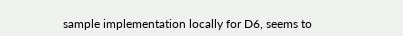sample implementation locally for D6, seems to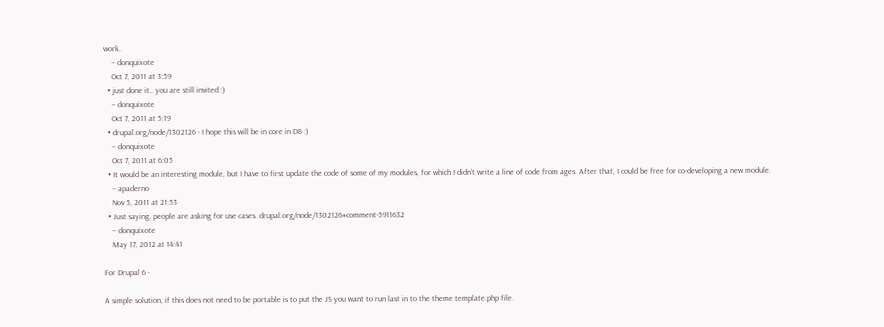work.
    – donquixote
    Oct 7, 2011 at 3:59
  • just done it.. you are still invited :)
    – donquixote
    Oct 7, 2011 at 5:19
  • drupal.org/node/1302126 - I hope this will be in core in D8 :)
    – donquixote
    Oct 7, 2011 at 6:05
  • It would be an interesting module, but I have to first update the code of some of my modules, for which I didn't write a line of code from ages. After that, I could be free for co-developing a new module.
    – apaderno
    Nov 5, 2011 at 21:53
  • Just saying, people are asking for use cases. drupal.org/node/1302126#comment-5911632
    – donquixote
    May 17, 2012 at 14:41

For Drupal 6 -

A simple solution, if this does not need to be portable is to put the JS you want to run last in to the theme template.php file.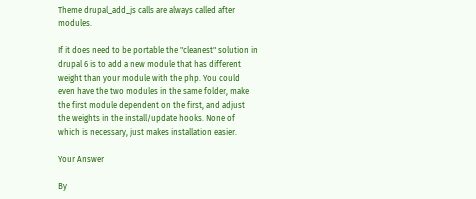Theme drupal_add_js calls are always called after modules.

If it does need to be portable the "cleanest" solution in drupal 6 is to add a new module that has different weight than your module with the php. You could even have the two modules in the same folder, make the first module dependent on the first, and adjust the weights in the install/update hooks. None of which is necessary, just makes installation easier.

Your Answer

By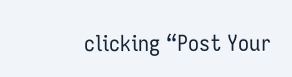clicking “Post Your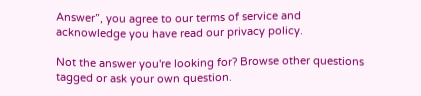Answer”, you agree to our terms of service and acknowledge you have read our privacy policy.

Not the answer you're looking for? Browse other questions tagged or ask your own question.